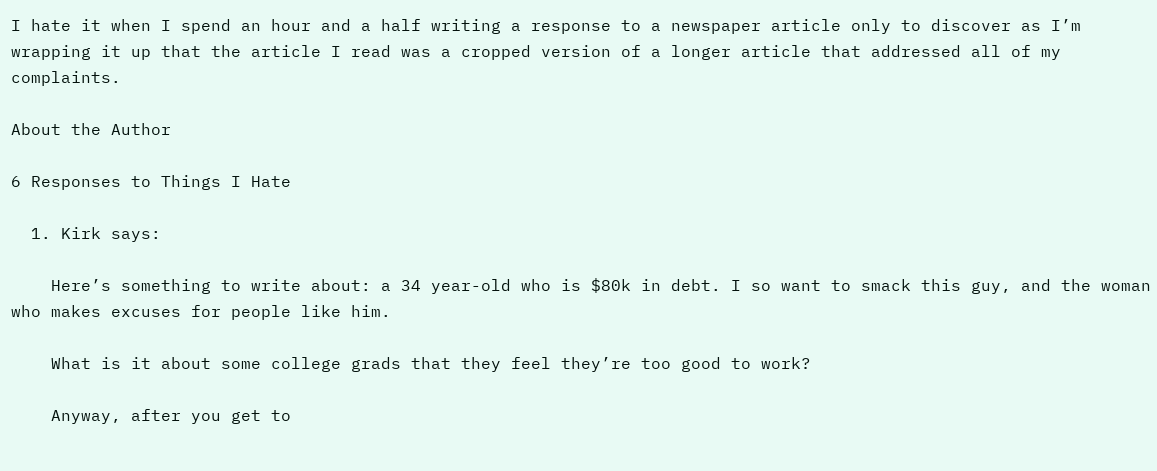I hate it when I spend an hour and a half writing a response to a newspaper article only to discover as I’m wrapping it up that the article I read was a cropped version of a longer article that addressed all of my complaints.

About the Author

6 Responses to Things I Hate

  1. Kirk says:

    Here’s something to write about: a 34 year-old who is $80k in debt. I so want to smack this guy, and the woman who makes excuses for people like him.

    What is it about some college grads that they feel they’re too good to work?

    Anyway, after you get to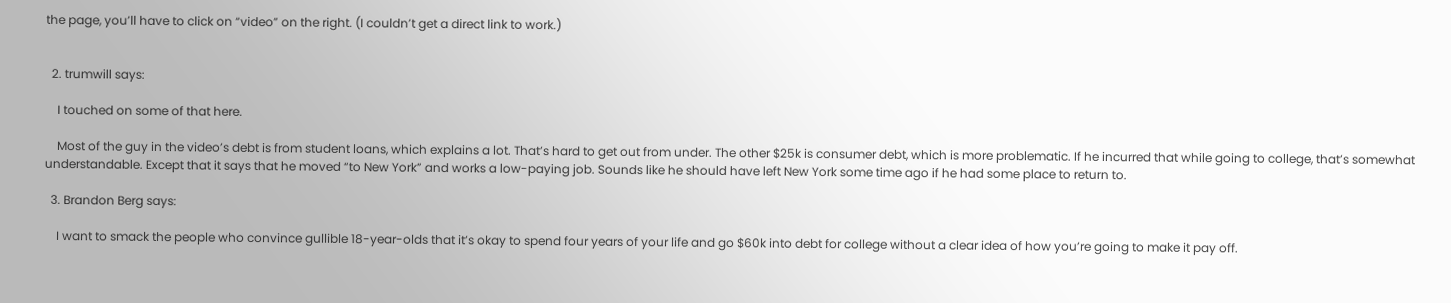the page, you’ll have to click on “video” on the right. (I couldn’t get a direct link to work.)


  2. trumwill says:

    I touched on some of that here.

    Most of the guy in the video’s debt is from student loans, which explains a lot. That’s hard to get out from under. The other $25k is consumer debt, which is more problematic. If he incurred that while going to college, that’s somewhat understandable. Except that it says that he moved “to New York” and works a low-paying job. Sounds like he should have left New York some time ago if he had some place to return to.

  3. Brandon Berg says:

    I want to smack the people who convince gullible 18-year-olds that it’s okay to spend four years of your life and go $60k into debt for college without a clear idea of how you’re going to make it pay off.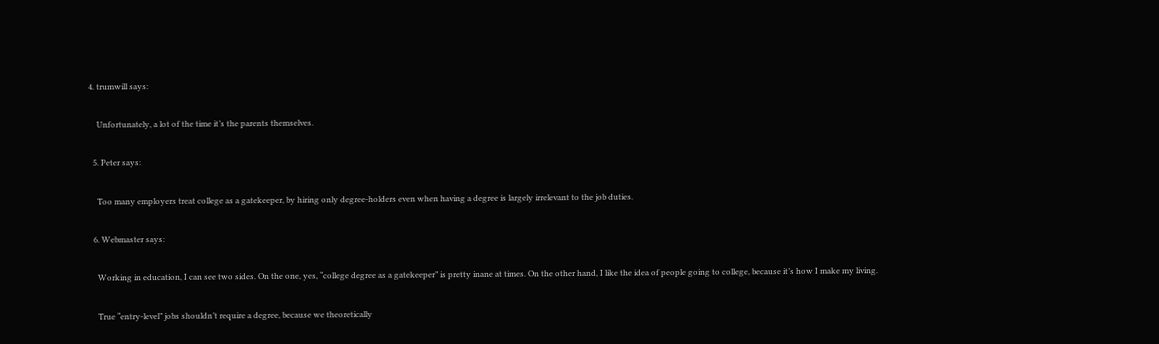4. trumwill says:

    Unfortunately, a lot of the time it’s the parents themselves.

  5. Peter says:

    Too many employers treat college as a gatekeeper, by hiring only degree-holders even when having a degree is largely irrelevant to the job duties.

  6. Webmaster says:

    Working in education, I can see two sides. On the one, yes, “college degree as a gatekeeper” is pretty inane at times. On the other hand, I like the idea of people going to college, because it’s how I make my living.

    True “entry-level” jobs shouldn’t require a degree, because we theoretically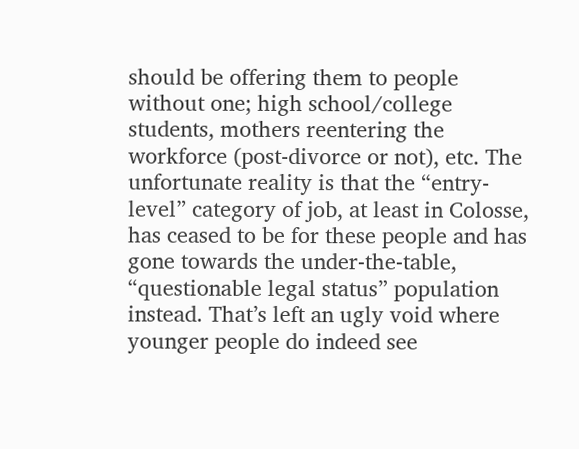should be offering them to people without one; high school/college students, mothers reentering the workforce (post-divorce or not), etc. The unfortunate reality is that the “entry-level” category of job, at least in Colosse, has ceased to be for these people and has gone towards the under-the-table, “questionable legal status” population instead. That’s left an ugly void where younger people do indeed see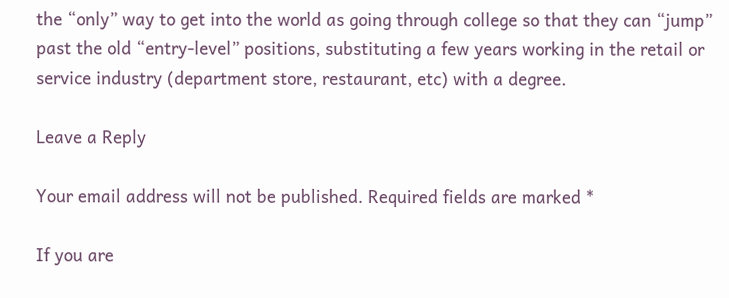the “only” way to get into the world as going through college so that they can “jump” past the old “entry-level” positions, substituting a few years working in the retail or service industry (department store, restaurant, etc) with a degree.

Leave a Reply

Your email address will not be published. Required fields are marked *

If you are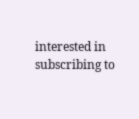interested in subscribing to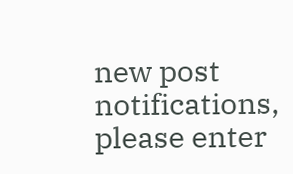new post notifications,
please enter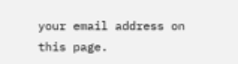your email address on this page.